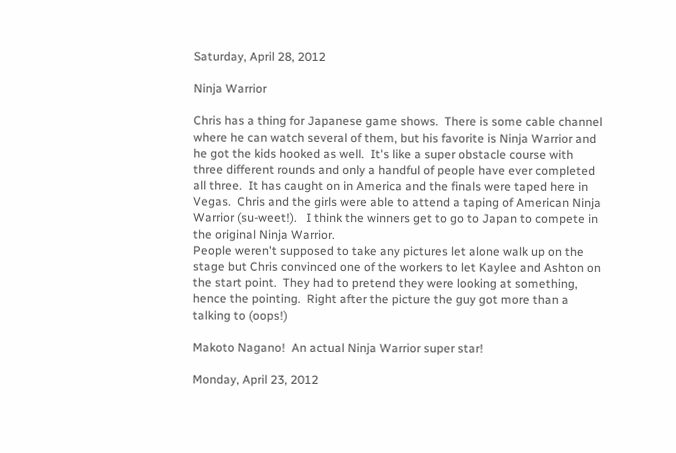Saturday, April 28, 2012

Ninja Warrior

Chris has a thing for Japanese game shows.  There is some cable channel where he can watch several of them, but his favorite is Ninja Warrior and he got the kids hooked as well.  It's like a super obstacle course with three different rounds and only a handful of people have ever completed all three.  It has caught on in America and the finals were taped here in Vegas.  Chris and the girls were able to attend a taping of American Ninja Warrior (su-weet!).   I think the winners get to go to Japan to compete in the original Ninja Warrior.
People weren't supposed to take any pictures let alone walk up on the stage but Chris convinced one of the workers to let Kaylee and Ashton on the start point.  They had to pretend they were looking at something, hence the pointing.  Right after the picture the guy got more than a talking to (oops!)

Makoto Nagano!  An actual Ninja Warrior super star!

Monday, April 23, 2012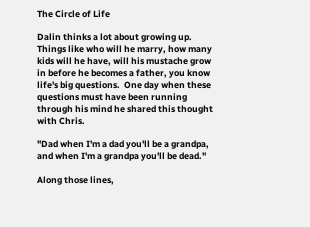The Circle of Life

Dalin thinks a lot about growing up.  Things like who will he marry, how many kids will he have, will his mustache grow in before he becomes a father, you know life's big questions.  One day when these questions must have been running through his mind he shared this thought with Chris.

"Dad when I'm a dad you'll be a grandpa, and when I'm a grandpa you'll be dead."

Along those lines,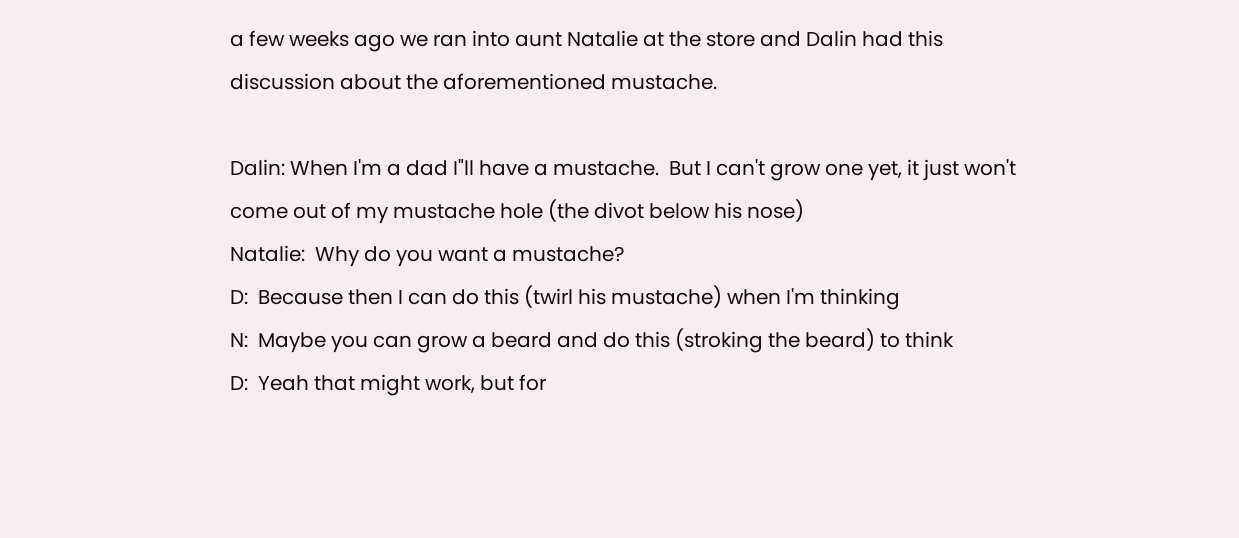a few weeks ago we ran into aunt Natalie at the store and Dalin had this discussion about the aforementioned mustache.

Dalin: When I'm a dad I"ll have a mustache.  But I can't grow one yet, it just won't come out of my mustache hole (the divot below his nose)
Natalie:  Why do you want a mustache?
D:  Because then I can do this (twirl his mustache) when I'm thinking
N:  Maybe you can grow a beard and do this (stroking the beard) to think
D:  Yeah that might work, but for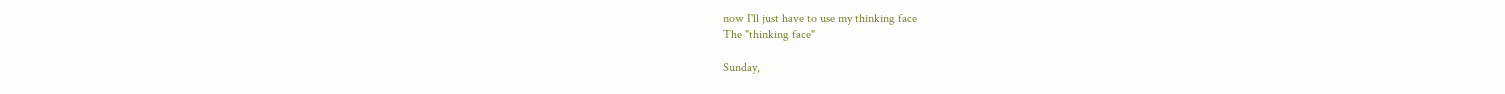now I'll just have to use my thinking face
The "thinking face"

Sunday,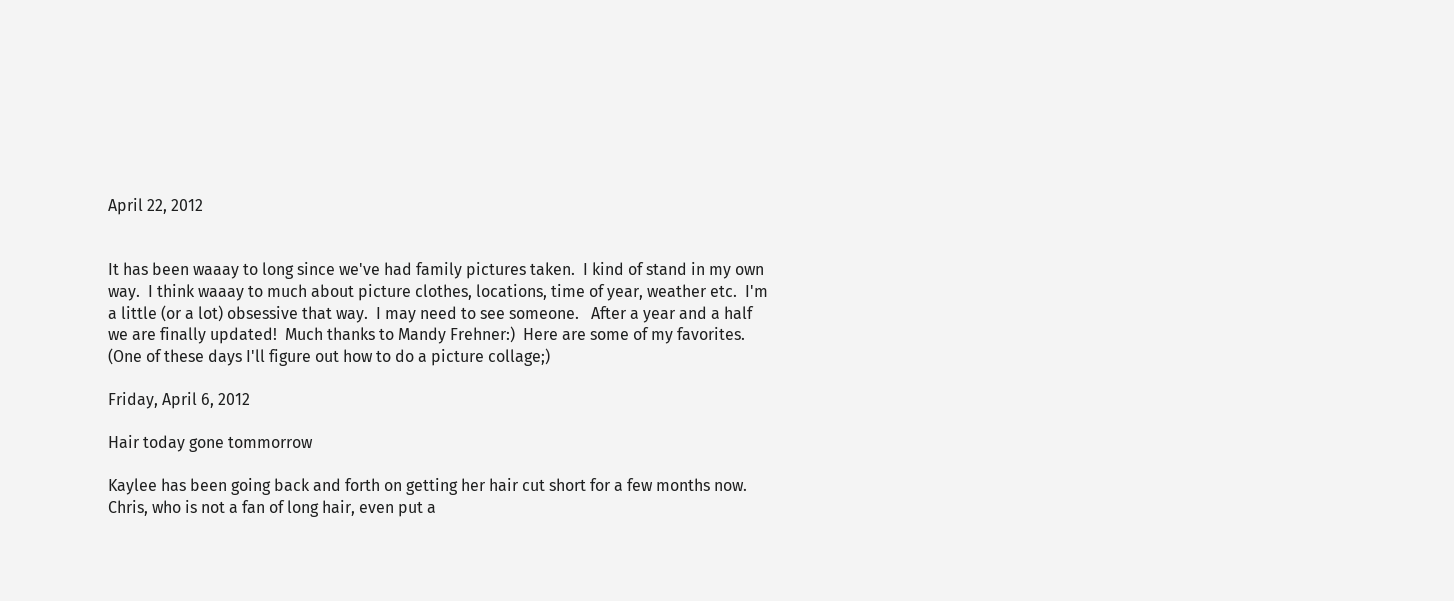April 22, 2012


It has been waaay to long since we've had family pictures taken.  I kind of stand in my own way.  I think waaay to much about picture clothes, locations, time of year, weather etc.  I'm a little (or a lot) obsessive that way.  I may need to see someone.   After a year and a half we are finally updated!  Much thanks to Mandy Frehner:)  Here are some of my favorites.  (One of these days I'll figure out how to do a picture collage;)

Friday, April 6, 2012

Hair today gone tommorrow

Kaylee has been going back and forth on getting her hair cut short for a few months now. Chris, who is not a fan of long hair, even put a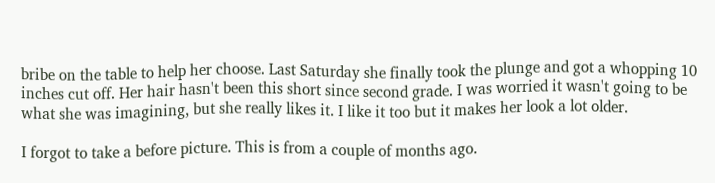bribe on the table to help her choose. Last Saturday she finally took the plunge and got a whopping 10 inches cut off. Her hair hasn't been this short since second grade. I was worried it wasn't going to be what she was imagining, but she really likes it. I like it too but it makes her look a lot older.

I forgot to take a before picture. This is from a couple of months ago.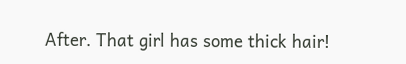After. That girl has some thick hair!